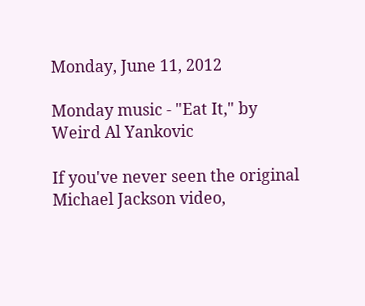Monday, June 11, 2012

Monday music - "Eat It," by Weird Al Yankovic

If you've never seen the original Michael Jackson video,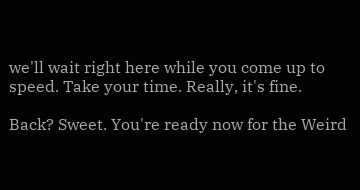we'll wait right here while you come up to speed. Take your time. Really, it's fine.

Back? Sweet. You're ready now for the Weird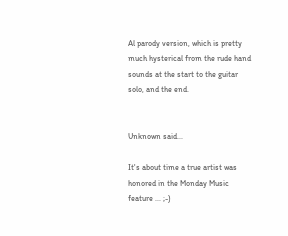Al parody version, which is pretty much hysterical from the rude hand sounds at the start to the guitar solo, and the end.


Unknown said...

It's about time a true artist was honored in the Monday Music feature ... ;-)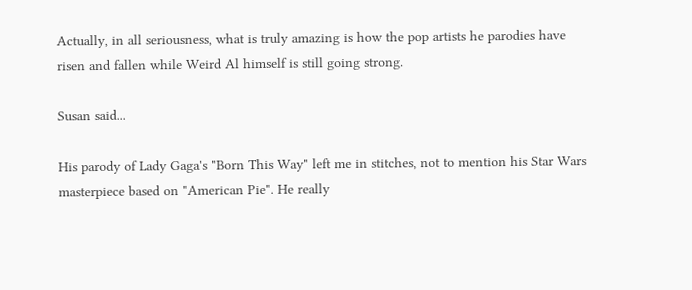Actually, in all seriousness, what is truly amazing is how the pop artists he parodies have risen and fallen while Weird Al himself is still going strong.

Susan said...

His parody of Lady Gaga's "Born This Way" left me in stitches, not to mention his Star Wars masterpiece based on "American Pie". He really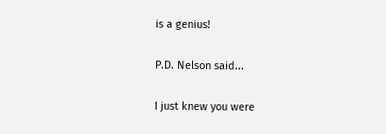is a genius!

P.D. Nelson said...

I just knew you were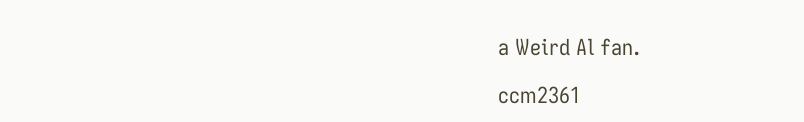a Weird Al fan.

ccm2361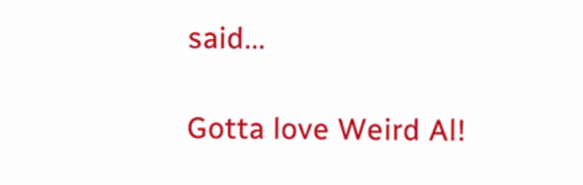said...

Gotta love Weird Al!